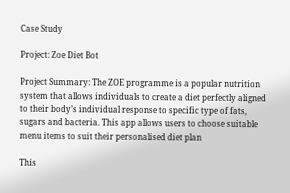Case Study

Project: Zoe Diet Bot

Project Summary: The ZOE programme is a popular nutrition system that allows individuals to create a diet perfectly aligned to their body’s individual response to specific type of fats, sugars and bacteria. This app allows users to choose suitable menu items to suit their personalised diet plan

This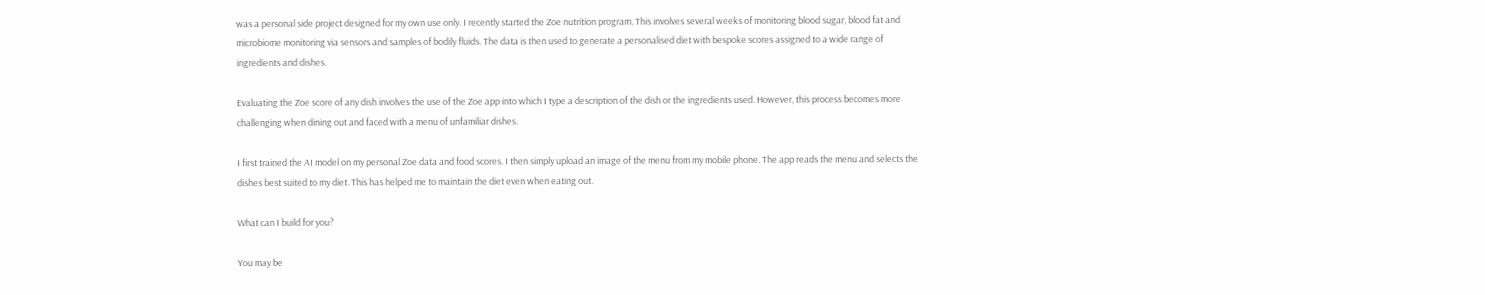was a personal side project designed for my own use only. I recently started the Zoe nutrition program. This involves several weeks of monitoring blood sugar, blood fat and microbiome monitoring via sensors and samples of bodily fluids. The data is then used to generate a personalised diet with bespoke scores assigned to a wide range of ingredients and dishes.

Evaluating the Zoe score of any dish involves the use of the Zoe app into which I type a description of the dish or the ingredients used. However, this process becomes more challenging when dining out and faced with a menu of unfamiliar dishes.

I first trained the AI model on my personal Zoe data and food scores. I then simply upload an image of the menu from my mobile phone. The app reads the menu and selects the dishes best suited to my diet. This has helped me to maintain the diet even when eating out.

What can I build for you?

You may be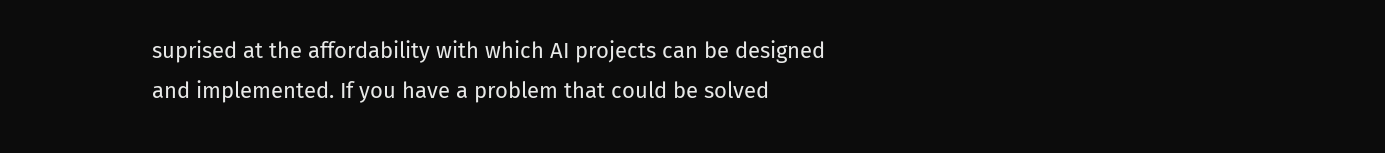suprised at the affordability with which AI projects can be designed and implemented. If you have a problem that could be solved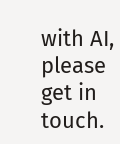with AI, please get in touch.